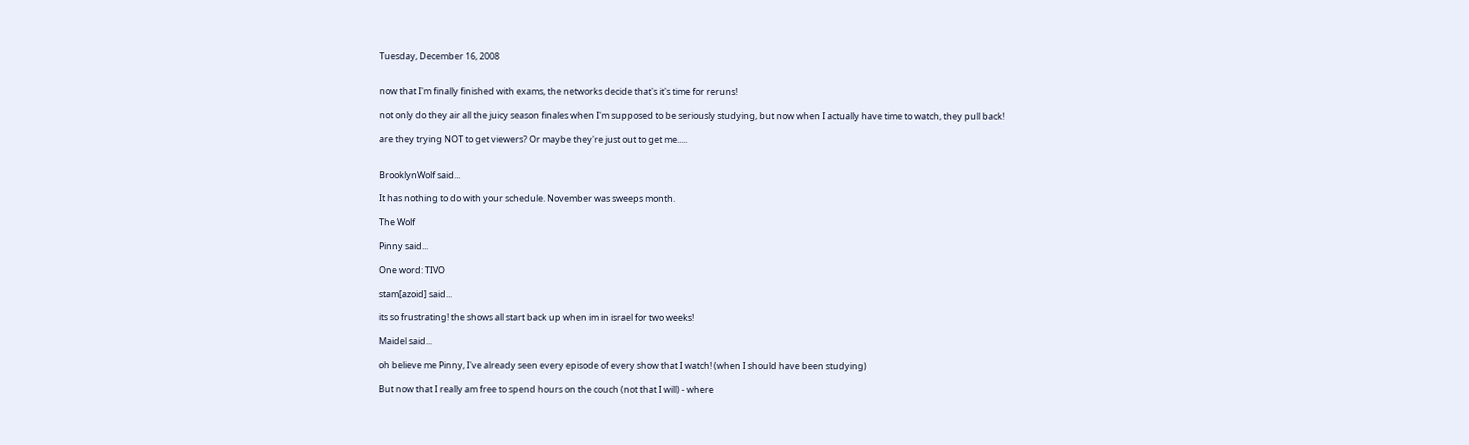Tuesday, December 16, 2008


now that I'm finally finished with exams, the networks decide that's it's time for reruns!

not only do they air all the juicy season finales when I'm supposed to be seriously studying, but now when I actually have time to watch, they pull back!

are they trying NOT to get viewers? Or maybe they're just out to get me.....


BrooklynWolf said...

It has nothing to do with your schedule. November was sweeps month.

The Wolf

Pinny said...

One word: TIVO

stam[azoid] said...

its so frustrating! the shows all start back up when im in israel for two weeks!

Maidel said...

oh believe me Pinny, I've already seen every episode of every show that I watch! (when I should have been studying)

But now that I really am free to spend hours on the couch (not that I will) - where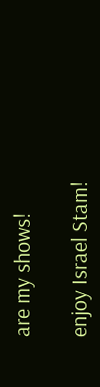are my shows!

enjoy Israel Stam!